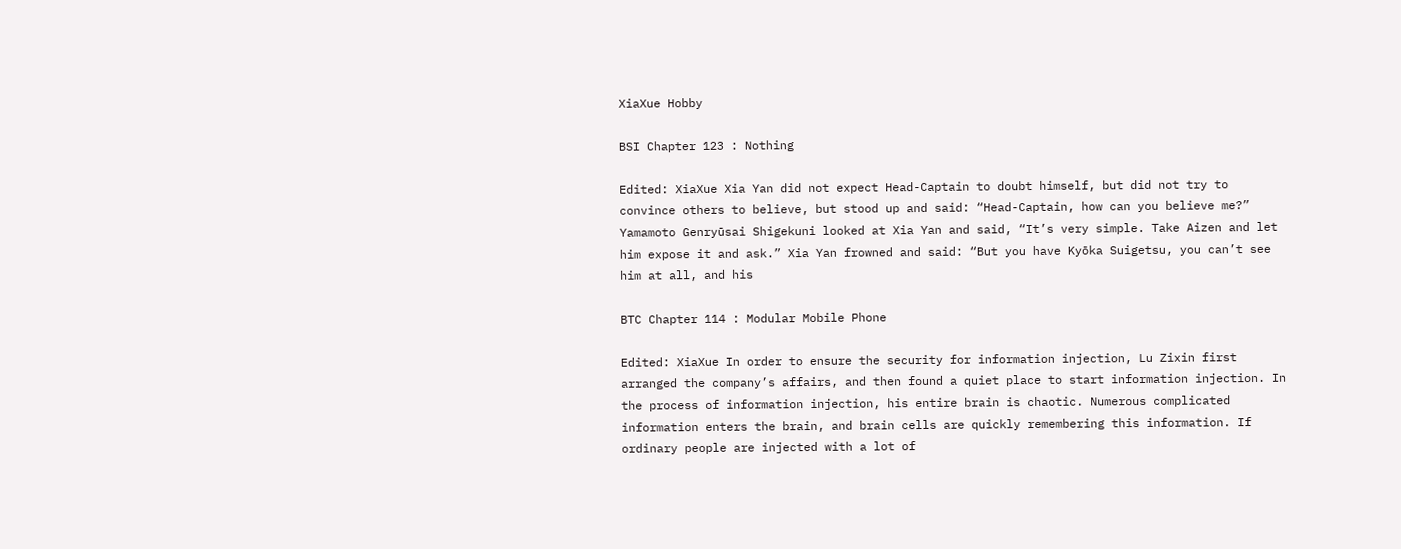XiaXue Hobby

BSI Chapter 123 : Nothing

Edited: XiaXue Xia Yan did not expect Head-Captain to doubt himself, but did not try to convince others to believe, but stood up and said: “Head-Captain, how can you believe me?” Yamamoto Genryūsai Shigekuni looked at Xia Yan and said, “It’s very simple. Take Aizen and let him expose it and ask.” Xia Yan frowned and said: “But you have Kyōka Suigetsu, you can’t see him at all, and his

BTC Chapter 114 : Modular Mobile Phone

Edited: XiaXue In order to ensure the security for information injection, Lu Zixin first arranged the company’s affairs, and then found a quiet place to start information injection. In the process of information injection, his entire brain is chaotic. Numerous complicated information enters the brain, and brain cells are quickly remembering this information. If ordinary people are injected with a lot of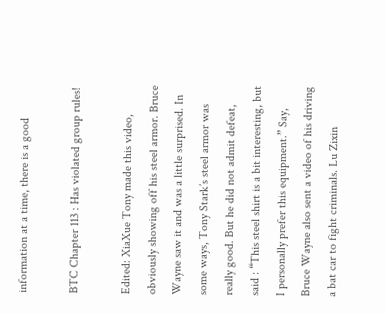information at a time, there is a good

BTC Chapter 113 : Has violated group rules!

Edited: XiaXue Tony made this video, obviously showing off his steel armor. Bruce Wayne saw it and was a little surprised. In some ways, Tony Stark’s steel armor was really good. But he did not admit defeat, said : “This steel shirt is a bit interesting, but I personally prefer this equipment.” Say, Bruce Wayne also sent a video of his driving a bat car to fight criminals. Lu Zixin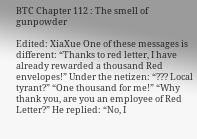BTC Chapter 112 : The smell of gunpowder

Edited: XiaXue One of these messages is different: “Thanks to red letter, I have already rewarded a thousand Red envelopes!” Under the netizen: “??? Local tyrant?” “One thousand for me!” “Why thank you, are you an employee of Red Letter?” He replied: “No, I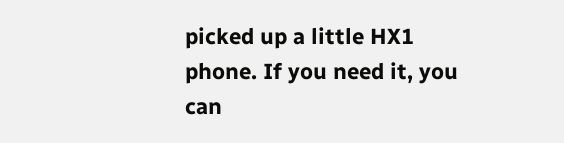picked up a little HX1 phone. If you need it, you can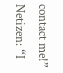contact me!” Netizen: “I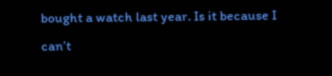bought a watch last year. Is it because I can’t